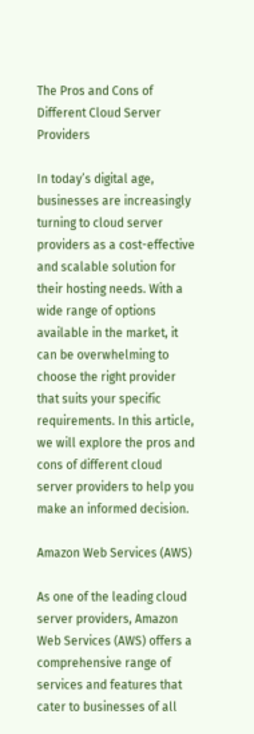The Pros and Cons of Different Cloud Server Providers

In today’s digital age, businesses are increasingly turning to cloud server providers as a cost-effective and scalable solution for their hosting needs. With a wide range of options available in the market, it can be overwhelming to choose the right provider that suits your specific requirements. In this article, we will explore the pros and cons of different cloud server providers to help you make an informed decision.

Amazon Web Services (AWS)

As one of the leading cloud server providers, Amazon Web Services (AWS) offers a comprehensive range of services and features that cater to businesses of all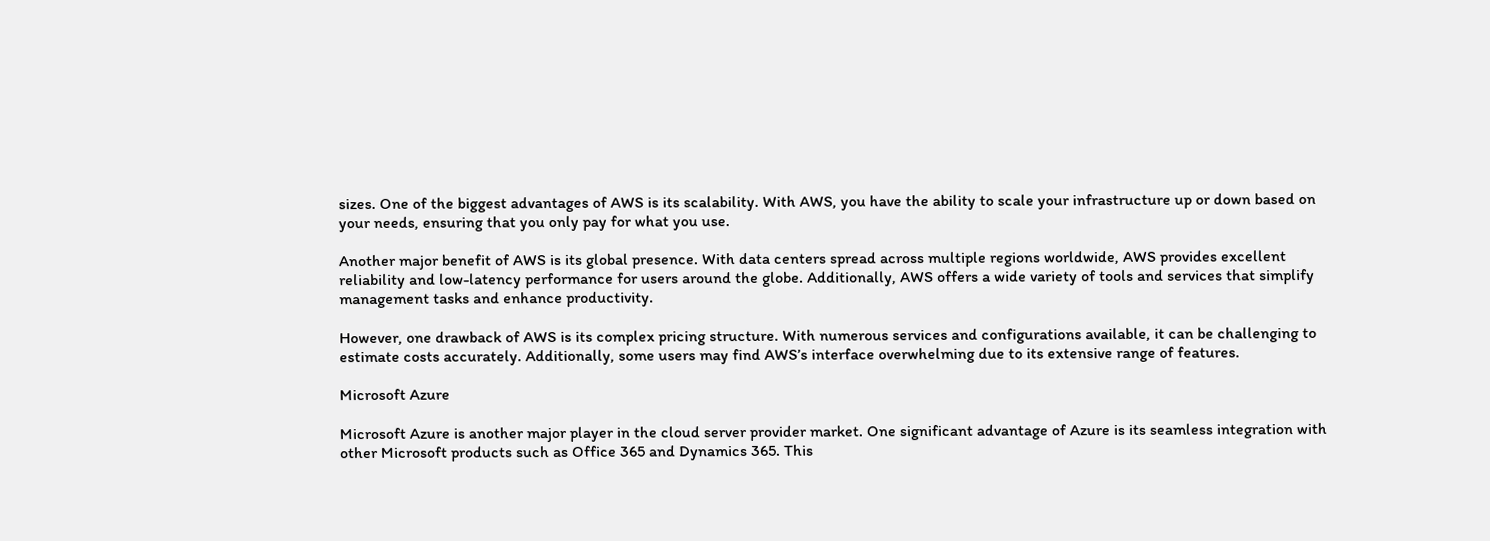sizes. One of the biggest advantages of AWS is its scalability. With AWS, you have the ability to scale your infrastructure up or down based on your needs, ensuring that you only pay for what you use.

Another major benefit of AWS is its global presence. With data centers spread across multiple regions worldwide, AWS provides excellent reliability and low-latency performance for users around the globe. Additionally, AWS offers a wide variety of tools and services that simplify management tasks and enhance productivity.

However, one drawback of AWS is its complex pricing structure. With numerous services and configurations available, it can be challenging to estimate costs accurately. Additionally, some users may find AWS’s interface overwhelming due to its extensive range of features.

Microsoft Azure

Microsoft Azure is another major player in the cloud server provider market. One significant advantage of Azure is its seamless integration with other Microsoft products such as Office 365 and Dynamics 365. This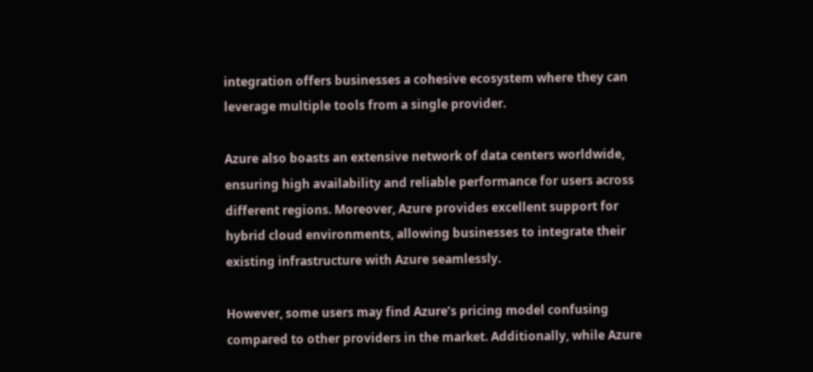integration offers businesses a cohesive ecosystem where they can leverage multiple tools from a single provider.

Azure also boasts an extensive network of data centers worldwide, ensuring high availability and reliable performance for users across different regions. Moreover, Azure provides excellent support for hybrid cloud environments, allowing businesses to integrate their existing infrastructure with Azure seamlessly.

However, some users may find Azure’s pricing model confusing compared to other providers in the market. Additionally, while Azure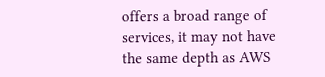offers a broad range of services, it may not have the same depth as AWS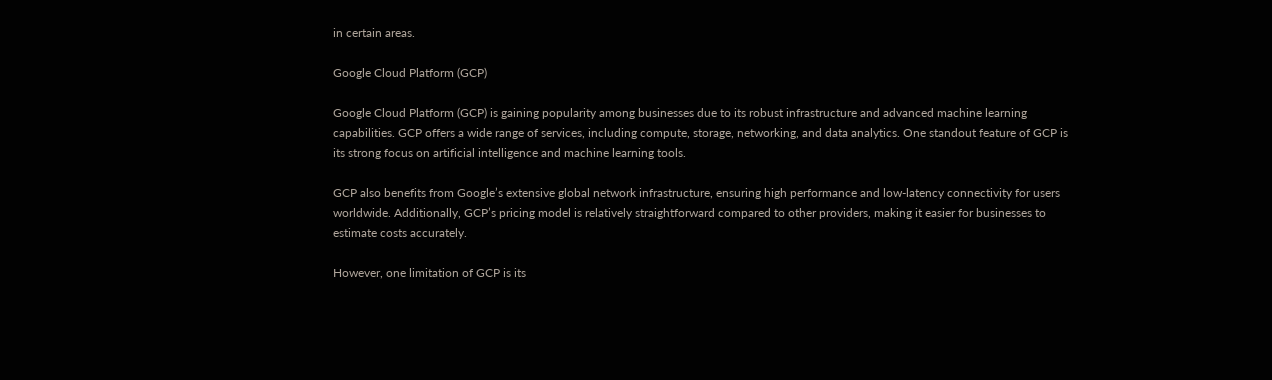in certain areas.

Google Cloud Platform (GCP)

Google Cloud Platform (GCP) is gaining popularity among businesses due to its robust infrastructure and advanced machine learning capabilities. GCP offers a wide range of services, including compute, storage, networking, and data analytics. One standout feature of GCP is its strong focus on artificial intelligence and machine learning tools.

GCP also benefits from Google’s extensive global network infrastructure, ensuring high performance and low-latency connectivity for users worldwide. Additionally, GCP’s pricing model is relatively straightforward compared to other providers, making it easier for businesses to estimate costs accurately.

However, one limitation of GCP is its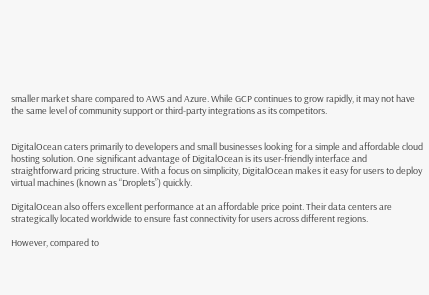smaller market share compared to AWS and Azure. While GCP continues to grow rapidly, it may not have the same level of community support or third-party integrations as its competitors.


DigitalOcean caters primarily to developers and small businesses looking for a simple and affordable cloud hosting solution. One significant advantage of DigitalOcean is its user-friendly interface and straightforward pricing structure. With a focus on simplicity, DigitalOcean makes it easy for users to deploy virtual machines (known as “Droplets”) quickly.

DigitalOcean also offers excellent performance at an affordable price point. Their data centers are strategically located worldwide to ensure fast connectivity for users across different regions.

However, compared to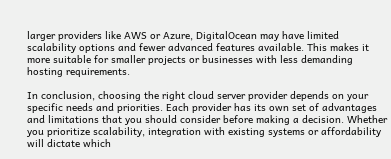larger providers like AWS or Azure, DigitalOcean may have limited scalability options and fewer advanced features available. This makes it more suitable for smaller projects or businesses with less demanding hosting requirements.

In conclusion, choosing the right cloud server provider depends on your specific needs and priorities. Each provider has its own set of advantages and limitations that you should consider before making a decision. Whether you prioritize scalability, integration with existing systems or affordability will dictate which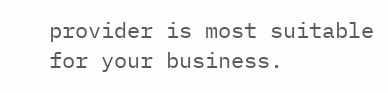provider is most suitable for your business.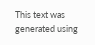This text was generated using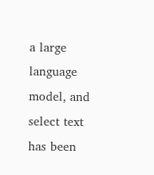a large language model, and select text has been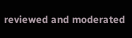reviewed and moderated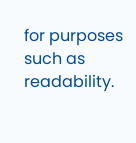for purposes such as readability.